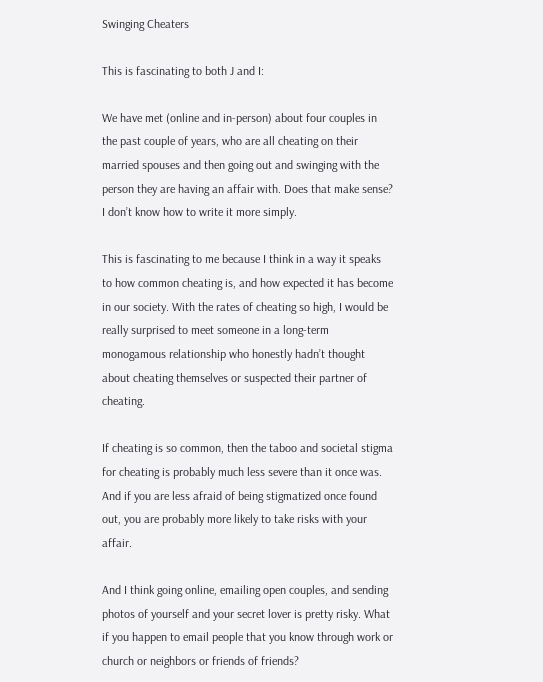Swinging Cheaters

This is fascinating to both J and I:

We have met (online and in-person) about four couples in the past couple of years, who are all cheating on their married spouses and then going out and swinging with the person they are having an affair with. Does that make sense? I don’t know how to write it more simply.

This is fascinating to me because I think in a way it speaks to how common cheating is, and how expected it has become in our society. With the rates of cheating so high, I would be really surprised to meet someone in a long-term monogamous relationship who honestly hadn’t thought about cheating themselves or suspected their partner of cheating.

If cheating is so common, then the taboo and societal stigma for cheating is probably much less severe than it once was. And if you are less afraid of being stigmatized once found out, you are probably more likely to take risks with your affair.

And I think going online, emailing open couples, and sending photos of yourself and your secret lover is pretty risky. What if you happen to email people that you know through work or church or neighbors or friends of friends?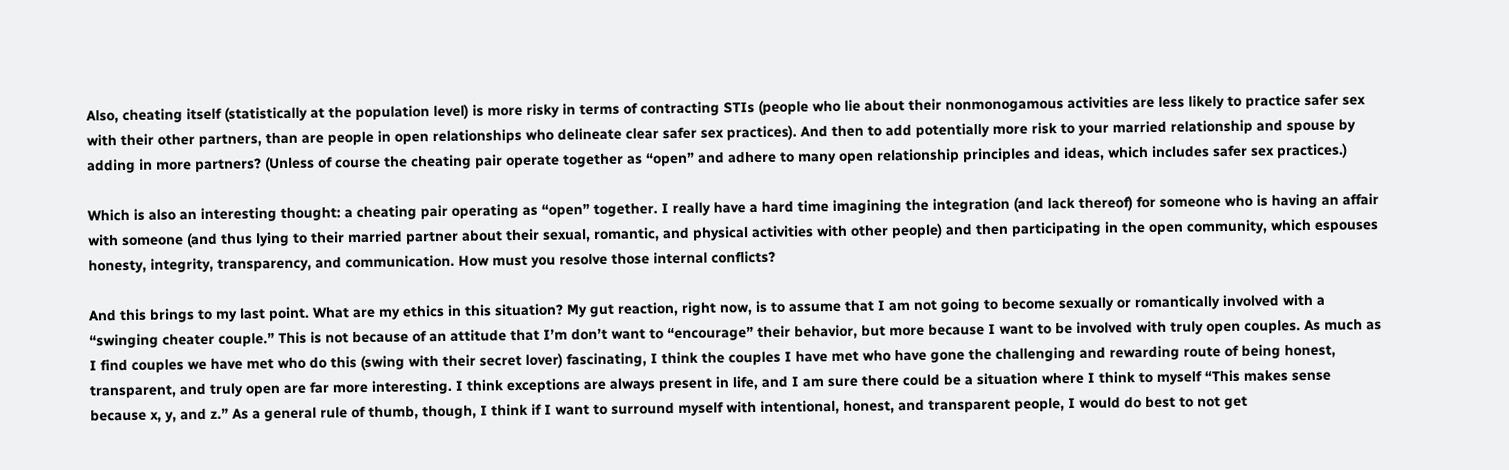Also, cheating itself (statistically at the population level) is more risky in terms of contracting STIs (people who lie about their nonmonogamous activities are less likely to practice safer sex with their other partners, than are people in open relationships who delineate clear safer sex practices). And then to add potentially more risk to your married relationship and spouse by adding in more partners? (Unless of course the cheating pair operate together as “open” and adhere to many open relationship principles and ideas, which includes safer sex practices.)

Which is also an interesting thought: a cheating pair operating as “open” together. I really have a hard time imagining the integration (and lack thereof) for someone who is having an affair with someone (and thus lying to their married partner about their sexual, romantic, and physical activities with other people) and then participating in the open community, which espouses honesty, integrity, transparency, and communication. How must you resolve those internal conflicts?

And this brings to my last point. What are my ethics in this situation? My gut reaction, right now, is to assume that I am not going to become sexually or romantically involved with a “swinging cheater couple.” This is not because of an attitude that I’m don’t want to “encourage” their behavior, but more because I want to be involved with truly open couples. As much as I find couples we have met who do this (swing with their secret lover) fascinating, I think the couples I have met who have gone the challenging and rewarding route of being honest, transparent, and truly open are far more interesting. I think exceptions are always present in life, and I am sure there could be a situation where I think to myself “This makes sense because x, y, and z.” As a general rule of thumb, though, I think if I want to surround myself with intentional, honest, and transparent people, I would do best to not get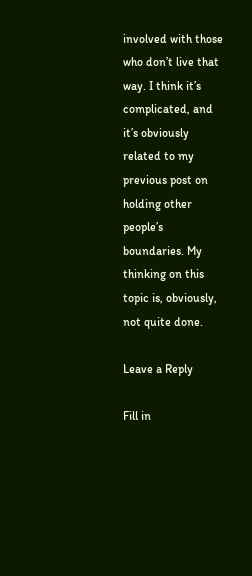involved with those who don’t live that way. I think it’s complicated, and it’s obviously related to my previous post on holding other people’s boundaries. My thinking on this topic is, obviously, not quite done.

Leave a Reply

Fill in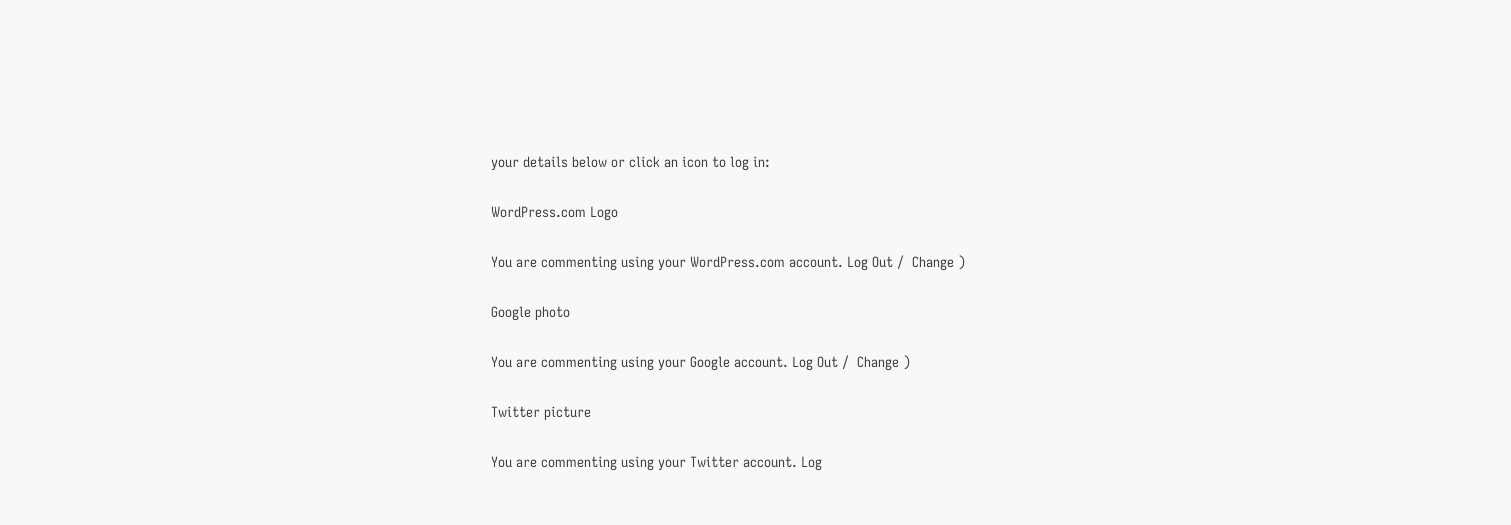your details below or click an icon to log in:

WordPress.com Logo

You are commenting using your WordPress.com account. Log Out /  Change )

Google photo

You are commenting using your Google account. Log Out /  Change )

Twitter picture

You are commenting using your Twitter account. Log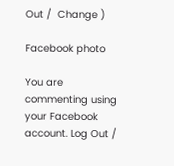Out /  Change )

Facebook photo

You are commenting using your Facebook account. Log Out /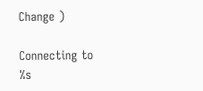Change )

Connecting to %s